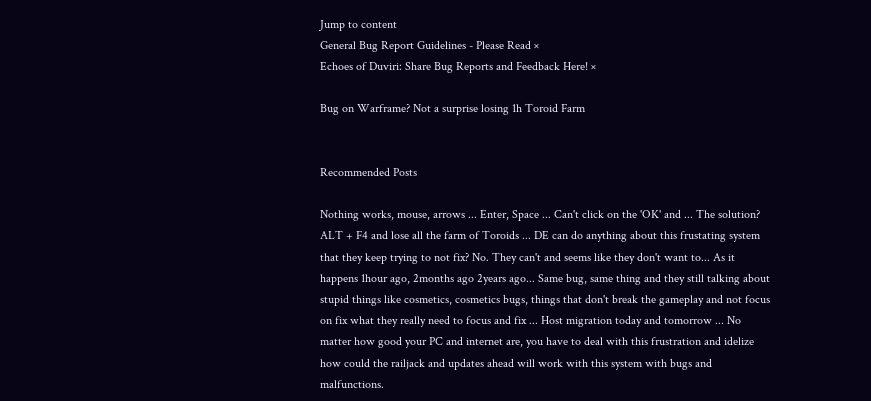Jump to content
General Bug Report Guidelines - Please Read ×
Echoes of Duviri: Share Bug Reports and Feedback Here! ×

Bug on Warframe? Not a surprise losing 1h Toroid Farm


Recommended Posts

Nothing works, mouse, arrows ... Enter, Space ... Can't click on the 'OK' and ... The solution? ALT + F4 and lose all the farm of Toroids ... DE can do anything about this frustating system that they keep trying to not fix? No. They can't and seems like they don't want to... As it happens 1hour ago, 2months ago 2years ago... Same bug, same thing and they still talking about stupid things like cosmetics, cosmetics bugs, things that don't break the gameplay and not focus on fix what they really need to focus and fix ... Host migration today and tomorrow ... No matter how good your PC and internet are, you have to deal with this frustration and idelize how could the railjack and updates ahead will work with this system with bugs and malfunctions.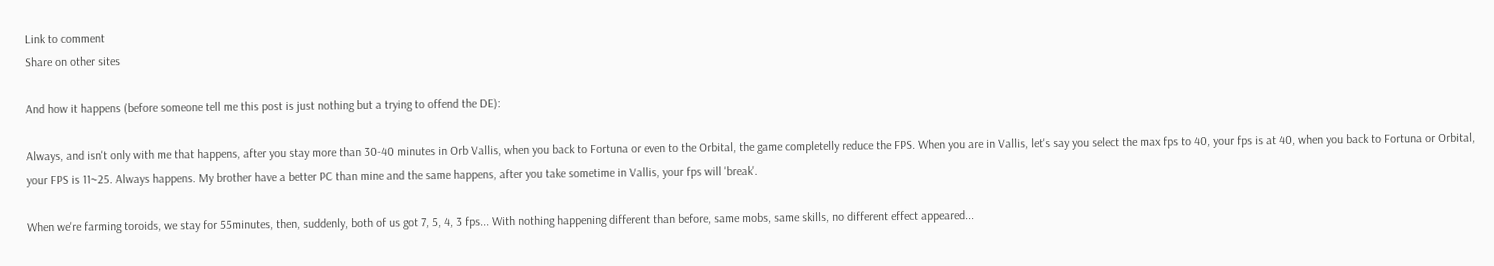Link to comment
Share on other sites

And how it happens (before someone tell me this post is just nothing but a trying to offend the DE):

Always, and isn't only with me that happens, after you stay more than 30-40 minutes in Orb Vallis, when you back to Fortuna or even to the Orbital, the game completelly reduce the FPS. When you are in Vallis, let's say you select the max fps to 40, your fps is at 40, when you back to Fortuna or Orbital, your FPS is 11~25. Always happens. My brother have a better PC than mine and the same happens, after you take sometime in Vallis, your fps will 'break'.

When we're farming toroids, we stay for 55minutes, then, suddenly, both of us got 7, 5, 4, 3 fps... With nothing happening different than before, same mobs, same skills, no different effect appeared...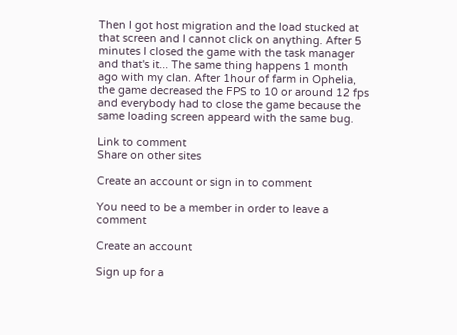Then I got host migration and the load stucked at that screen and I cannot click on anything. After 5 minutes I closed the game with the task manager and that's it... The same thing happens 1 month ago with my clan. After 1hour of farm in Ophelia, the game decreased the FPS to 10 or around 12 fps and everybody had to close the game because the same loading screen appeard with the same bug.

Link to comment
Share on other sites

Create an account or sign in to comment

You need to be a member in order to leave a comment

Create an account

Sign up for a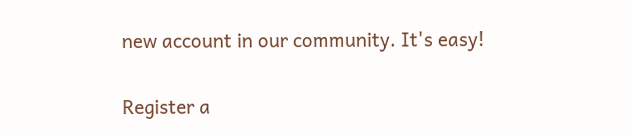new account in our community. It's easy!

Register a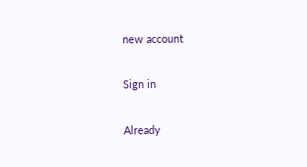new account

Sign in

Already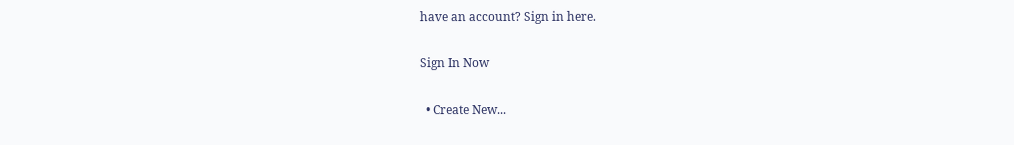have an account? Sign in here.

Sign In Now

  • Create New...